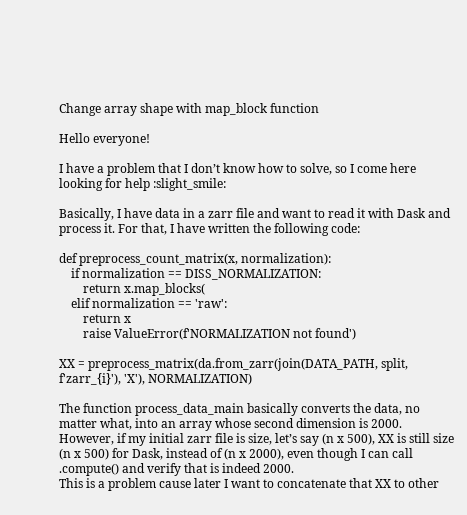Change array shape with map_block function

Hello everyone!

I have a problem that I don’t know how to solve, so I come here looking for help :slight_smile:

Basically, I have data in a zarr file and want to read it with Dask and process it. For that, I have written the following code:

def preprocess_count_matrix(x, normalization):
    if normalization == DISS_NORMALIZATION:
        return x.map_blocks(
    elif normalization == 'raw':
        return x
        raise ValueError(f'NORMALIZATION not found')

XX = preprocess_matrix(da.from_zarr(join(DATA_PATH, split, f'zarr_{i}'), 'X'), NORMALIZATION)

The function process_data_main basically converts the data, no matter what, into an array whose second dimension is 2000. However, if my initial zarr file is size, let’s say (n x 500), XX is still size (n x 500) for Dask, instead of (n x 2000), even though I can call .compute() and verify that is indeed 2000.
This is a problem cause later I want to concatenate that XX to other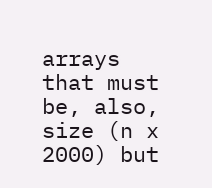arrays that must be, also, size (n x 2000) but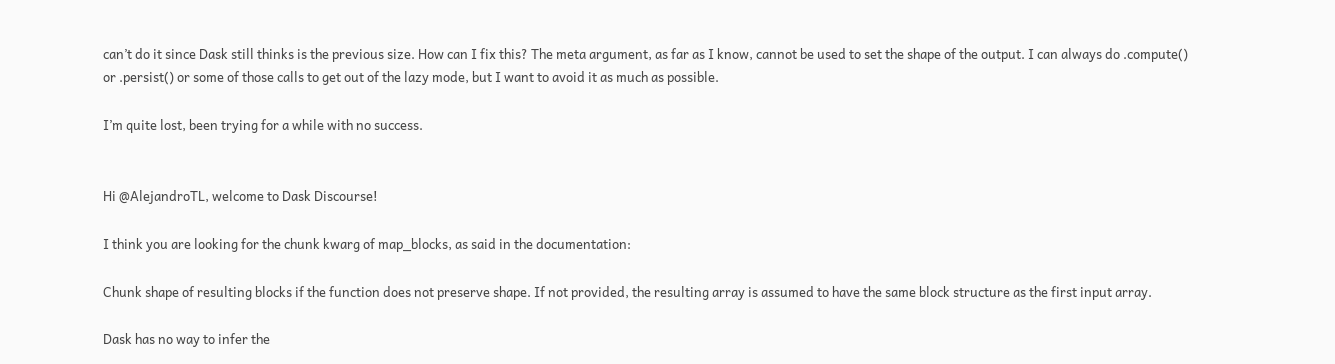can’t do it since Dask still thinks is the previous size. How can I fix this? The meta argument, as far as I know, cannot be used to set the shape of the output. I can always do .compute() or .persist() or some of those calls to get out of the lazy mode, but I want to avoid it as much as possible.

I’m quite lost, been trying for a while with no success.


Hi @AlejandroTL, welcome to Dask Discourse!

I think you are looking for the chunk kwarg of map_blocks, as said in the documentation:

Chunk shape of resulting blocks if the function does not preserve shape. If not provided, the resulting array is assumed to have the same block structure as the first input array.

Dask has no way to infer the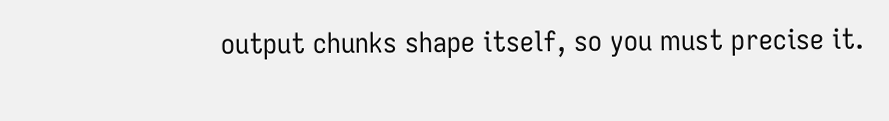output chunks shape itself, so you must precise it.